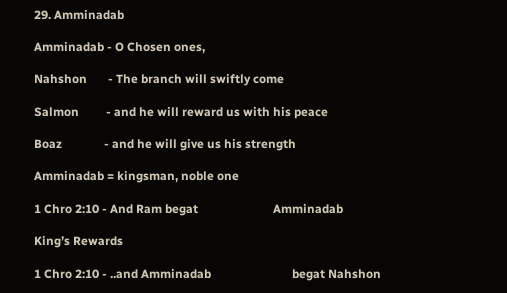29. Amminadab

Amminadab - O Chosen ones,

Nahshon       - The branch will swiftly come

Salmon         - and he will reward us with his peace

Boaz              - and he will give us his strength

Amminadab = kingsman, noble one

1 Chro 2:10 - And Ram begat                         Amminadab

King’s Rewards

1 Chro 2:10 - ..and Amminadab                           begat Nahshon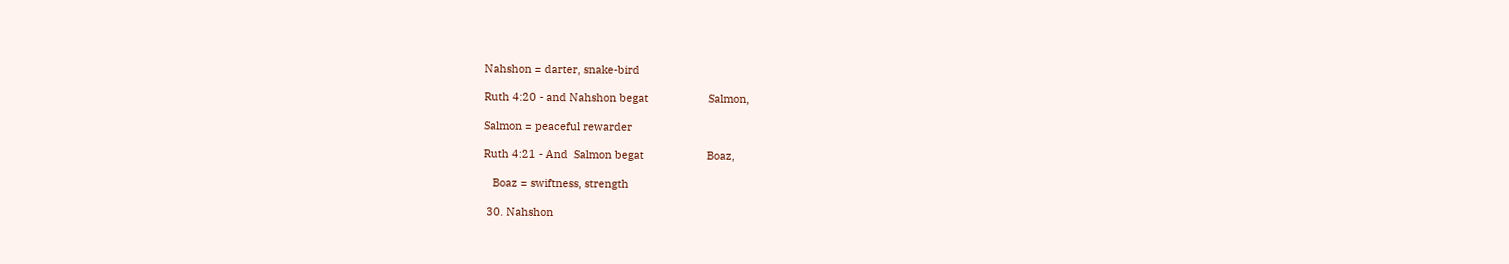Nahshon = darter, snake-bird

Ruth 4:20 - and Nahshon begat                    Salmon,

Salmon = peaceful rewarder

Ruth 4:21 - And  Salmon begat                     Boaz,

   Boaz = swiftness, strength

 30. Nahshon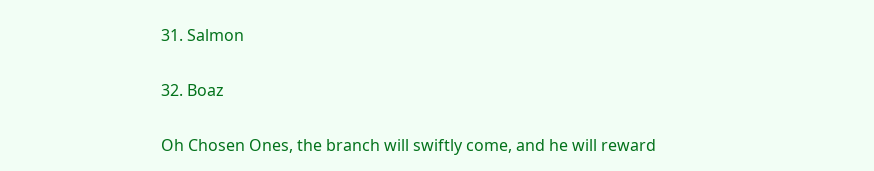31. Salmon

32. Boaz

Oh Chosen Ones, the branch will swiftly come, and he will reward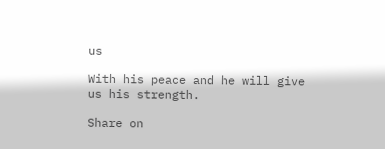us

With his peace and he will give us his strength.

Share on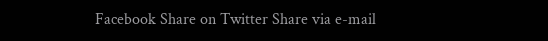Facebook Share on Twitter Share via e-mail